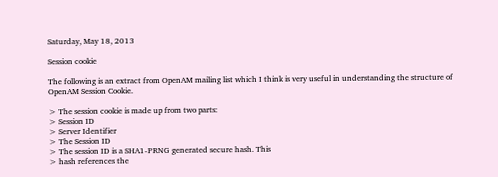Saturday, May 18, 2013

Session cookie

The following is an extract from OpenAM mailing list which I think is very useful in understanding the structure of OpenAM Session Cookie.

> The session cookie is made up from two parts:
> Session ID
> Server Identifier
> The Session ID
> The session ID is a SHA1-PRNG generated secure hash. This
> hash references the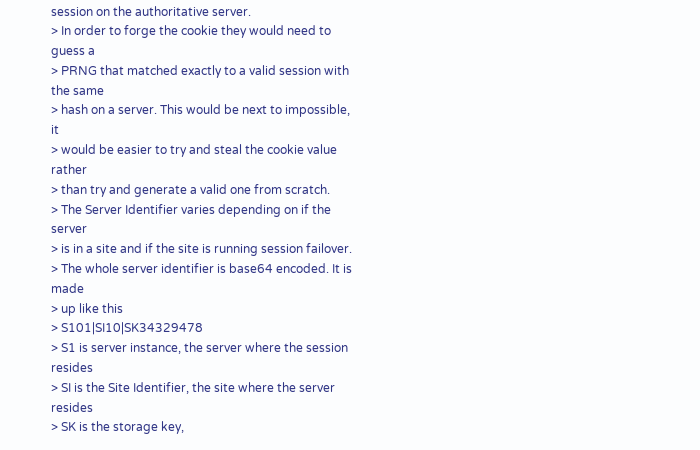session on the authoritative server.
> In order to forge the cookie they would need to guess a
> PRNG that matched exactly to a valid session with the same
> hash on a server. This would be next to impossible, it
> would be easier to try and steal the cookie value rather
> than try and generate a valid one from scratch.
> The Server Identifier varies depending on if the server
> is in a site and if the site is running session failover.
> The whole server identifier is base64 encoded. It is made
> up like this
> S101|SI10|SK34329478
> S1 is server instance, the server where the session resides
> SI is the Site Identifier, the site where the server resides
> SK is the storage key,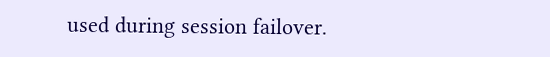used during session failover.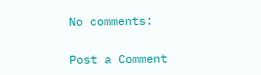No comments:

Post a Comment